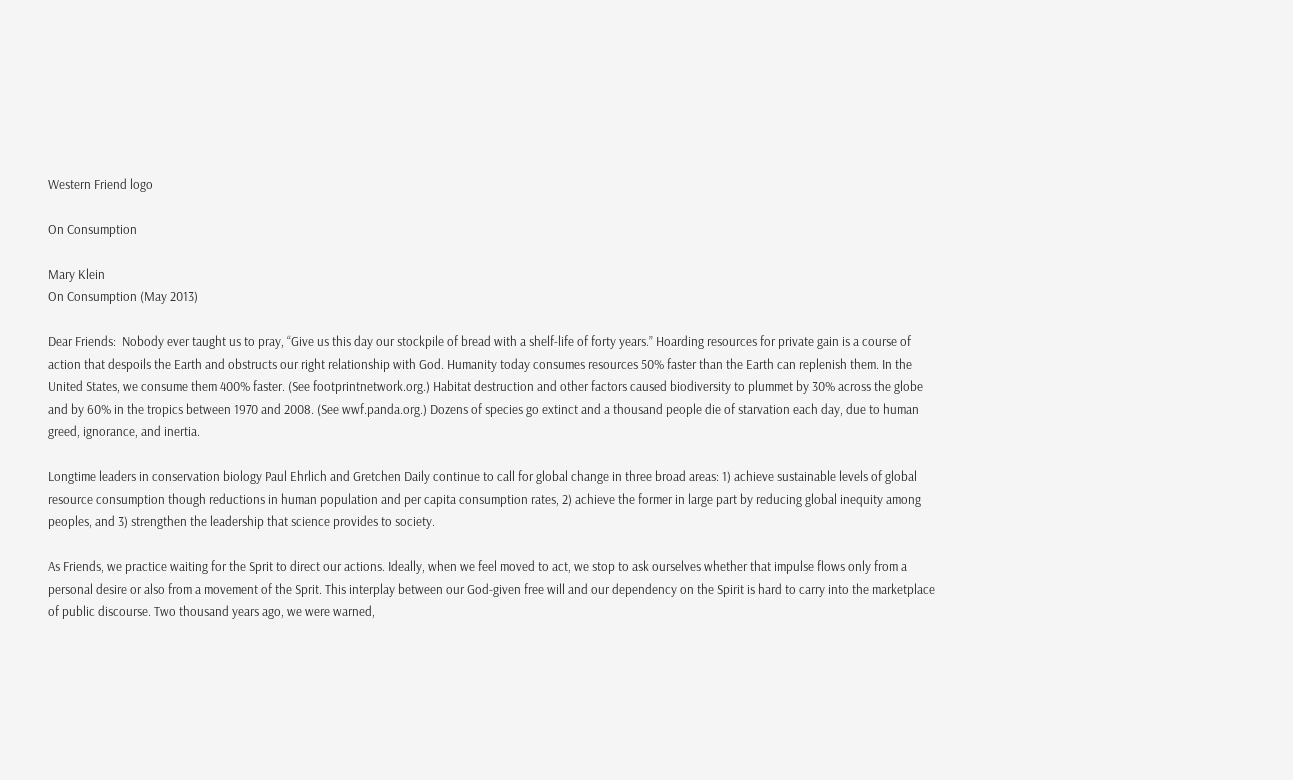Western Friend logo

On Consumption

Mary Klein
On Consumption (May 2013)

Dear Friends:  Nobody ever taught us to pray, “Give us this day our stockpile of bread with a shelf-life of forty years.” Hoarding resources for private gain is a course of action that despoils the Earth and obstructs our right relationship with God. Humanity today consumes resources 50% faster than the Earth can replenish them. In the United States, we consume them 400% faster. (See footprintnetwork.org.) Habitat destruction and other factors caused biodiversity to plummet by 30% across the globe and by 60% in the tropics between 1970 and 2008. (See wwf.panda.org.) Dozens of species go extinct and a thousand people die of starvation each day, due to human greed, ignorance, and inertia.

Longtime leaders in conservation biology Paul Ehrlich and Gretchen Daily continue to call for global change in three broad areas: 1) achieve sustainable levels of global resource consumption though reductions in human population and per capita consumption rates, 2) achieve the former in large part by reducing global inequity among peoples, and 3) strengthen the leadership that science provides to society.

As Friends, we practice waiting for the Sprit to direct our actions. Ideally, when we feel moved to act, we stop to ask ourselves whether that impulse flows only from a personal desire or also from a movement of the Sprit. This interplay between our God-given free will and our dependency on the Spirit is hard to carry into the marketplace of public discourse. Two thousand years ago, we were warned,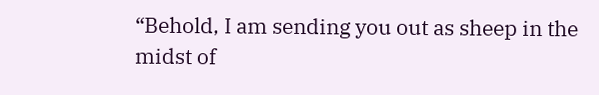“Behold, I am sending you out as sheep in the midst of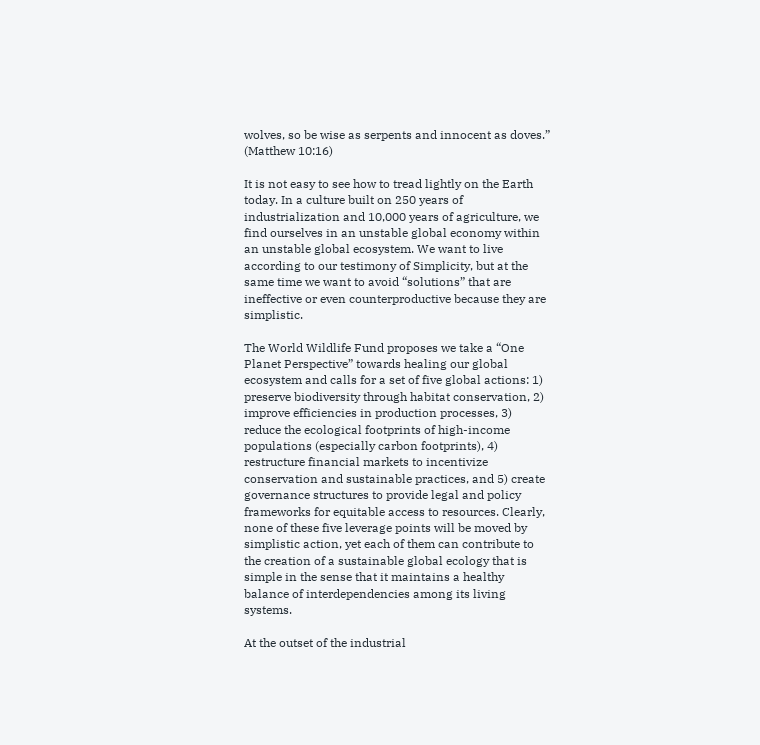wolves, so be wise as serpents and innocent as doves.” (Matthew 10:16)

It is not easy to see how to tread lightly on the Earth today. In a culture built on 250 years of industrialization and 10,000 years of agriculture, we find ourselves in an unstable global economy within an unstable global ecosystem. We want to live according to our testimony of Simplicity, but at the same time we want to avoid “solutions” that are ineffective or even counterproductive because they are simplistic.

The World Wildlife Fund proposes we take a “One Planet Perspective” towards healing our global ecosystem and calls for a set of five global actions: 1) preserve biodiversity through habitat conservation, 2) improve efficiencies in production processes, 3) reduce the ecological footprints of high-income populations (especially carbon footprints), 4) restructure financial markets to incentivize conservation and sustainable practices, and 5) create governance structures to provide legal and policy frameworks for equitable access to resources. Clearly, none of these five leverage points will be moved by simplistic action, yet each of them can contribute to the creation of a sustainable global ecology that is simple in the sense that it maintains a healthy balance of interdependencies among its living systems.

At the outset of the industrial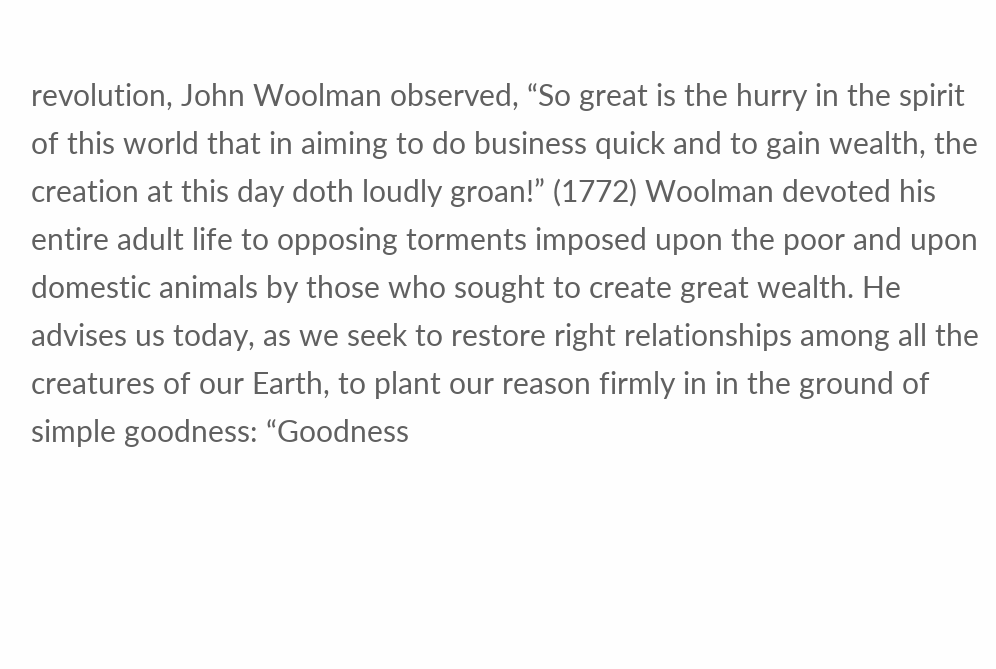revolution, John Woolman observed, “So great is the hurry in the spirit of this world that in aiming to do business quick and to gain wealth, the creation at this day doth loudly groan!” (1772) Woolman devoted his entire adult life to opposing torments imposed upon the poor and upon domestic animals by those who sought to create great wealth. He advises us today, as we seek to restore right relationships among all the creatures of our Earth, to plant our reason firmly in in the ground of simple goodness: “Goodness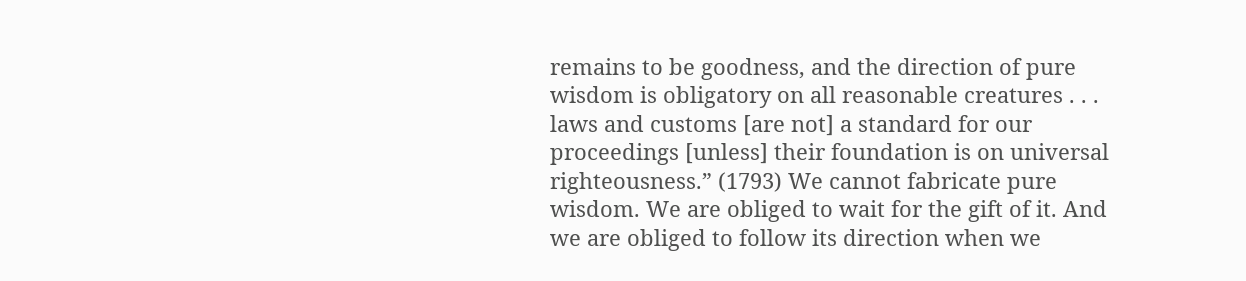remains to be goodness, and the direction of pure wisdom is obligatory on all reasonable creatures . . . laws and customs [are not] a standard for our proceedings [unless] their foundation is on universal righteousness.” (1793) We cannot fabricate pure wisdom. We are obliged to wait for the gift of it. And we are obliged to follow its direction when we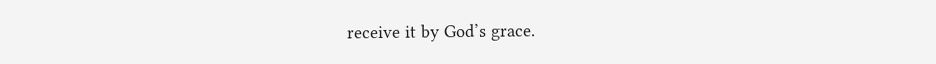receive it by God’s grace.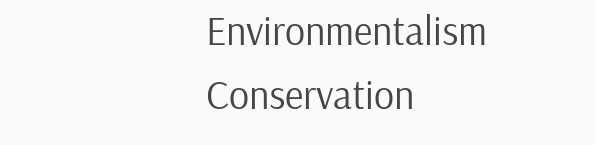Environmentalism Conservation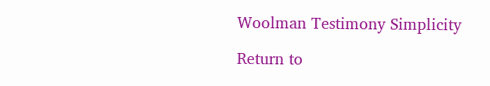Woolman Testimony Simplicity

Return to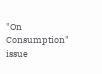"On Consumption" issue